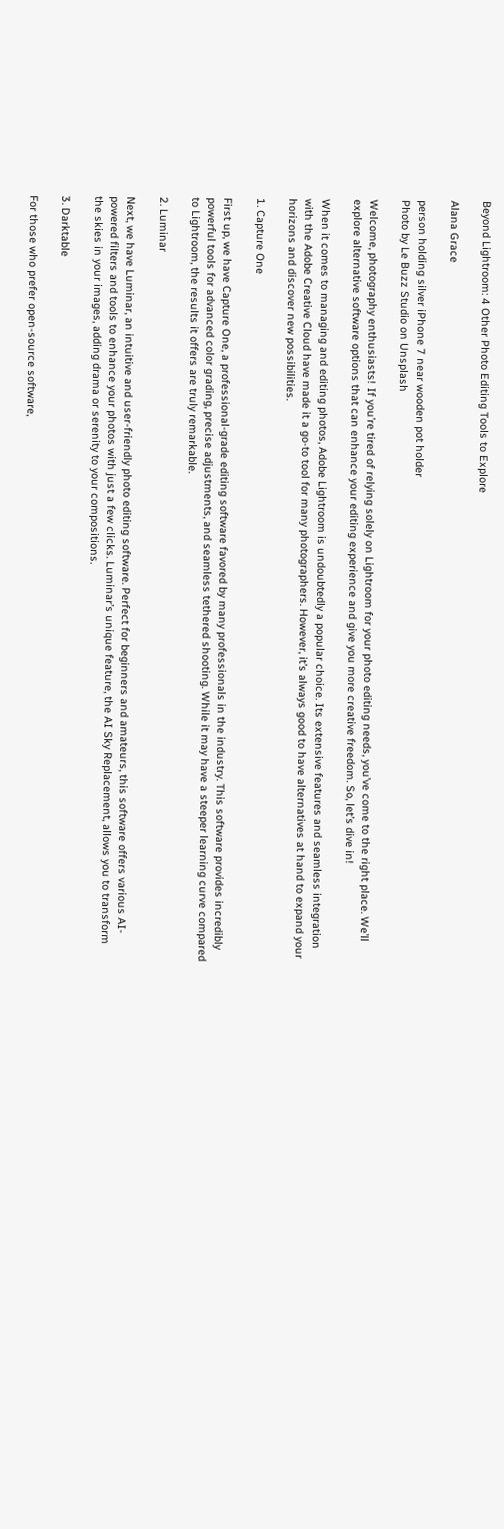Beyond Lightroom: 4 Other Photo Editing Tools to Explore

Alana Grace

person holding silver iPhone 7 near wooden pot holder
Photo by Le Buzz Studio on Unsplash

Welcome, photography enthusiasts! If you’re tired of relying solely on Lightroom for your photo editing needs, you’ve come to the right place. We’ll explore alternative software options that can enhance your editing experience and give you more creative freedom. So, let’s dive in!

When it comes to managing and editing photos, Adobe Lightroom is undoubtedly a popular choice. Its extensive features and seamless integration with the Adobe Creative Cloud have made it a go-to tool for many photographers. However, it’s always good to have alternatives at hand to expand your horizons and discover new possibilities.

1. Capture One

First up, we have Capture One, a professional-grade editing software favored by many professionals in the industry. This software provides incredibly powerful tools for advanced color grading, precise adjustments, and seamless tethered shooting. While it may have a steeper learning curve compared to Lightroom, the results it offers are truly remarkable.

2. Luminar

Next, we have Luminar, an intuitive and user-friendly photo editing software. Perfect for beginners and amateurs, this software offers various AI-powered filters and tools to enhance your photos with just a few clicks. Luminar’s unique feature, the AI Sky Replacement, allows you to transform the skies in your images, adding drama or serenity to your compositions.

3. Darktable

For those who prefer open-source software,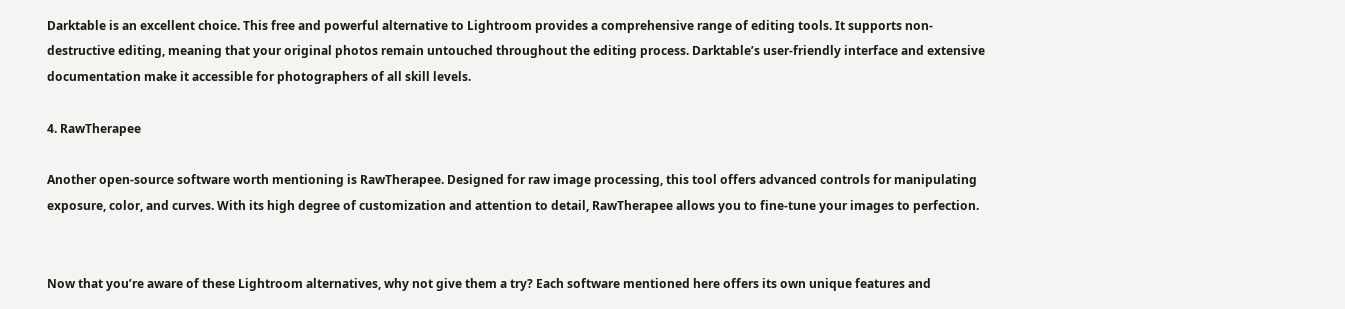Darktable is an excellent choice. This free and powerful alternative to Lightroom provides a comprehensive range of editing tools. It supports non-destructive editing, meaning that your original photos remain untouched throughout the editing process. Darktable’s user-friendly interface and extensive documentation make it accessible for photographers of all skill levels.

4. RawTherapee

Another open-source software worth mentioning is RawTherapee. Designed for raw image processing, this tool offers advanced controls for manipulating exposure, color, and curves. With its high degree of customization and attention to detail, RawTherapee allows you to fine-tune your images to perfection.


Now that you’re aware of these Lightroom alternatives, why not give them a try? Each software mentioned here offers its own unique features and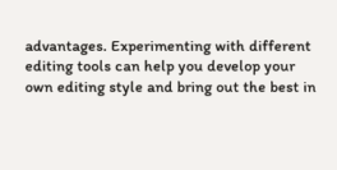advantages. Experimenting with different editing tools can help you develop your own editing style and bring out the best in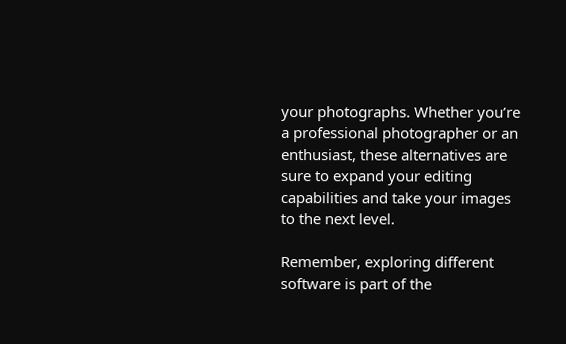your photographs. Whether you’re a professional photographer or an enthusiast, these alternatives are sure to expand your editing capabilities and take your images to the next level.

Remember, exploring different software is part of the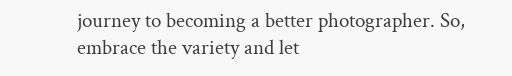journey to becoming a better photographer. So, embrace the variety and let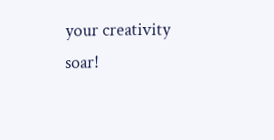your creativity soar!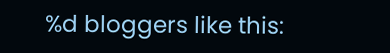%d bloggers like this: